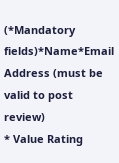(*Mandatory fields)*Name*Email Address (must be valid to post review)
* Value Rating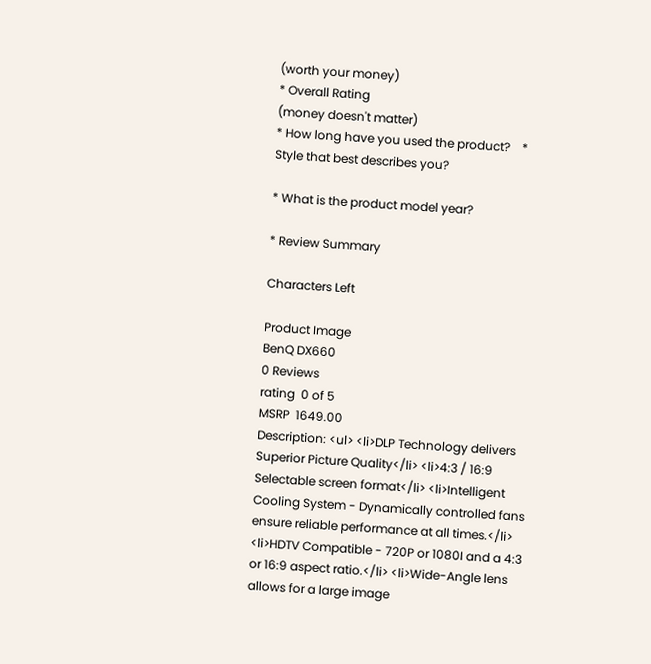(worth your money)
* Overall Rating
(money doesn't matter)
* How long have you used the product?    * Style that best describes you?

* What is the product model year?

* Review Summary

Characters Left

Product Image
BenQ DX660
0 Reviews
rating  0 of 5
MSRP  1649.00
Description: <ul> <li>DLP Technology delivers Superior Picture Quality</li> <li>4:3 / 16:9 Selectable screen format</li> <li>Intelligent Cooling System - Dynamically controlled fans ensure reliable performance at all times.</li> <li>HDTV Compatible - 720P or 1080I and a 4:3 or 16:9 aspect ratio.</li> <li>Wide-Angle lens allows for a large image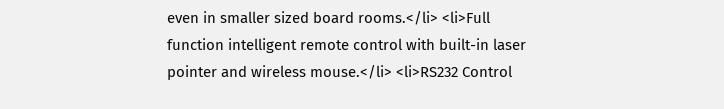even in smaller sized board rooms.</li> <li>Full function intelligent remote control with built-in laser pointer and wireless mouse.</li> <li>RS232 Control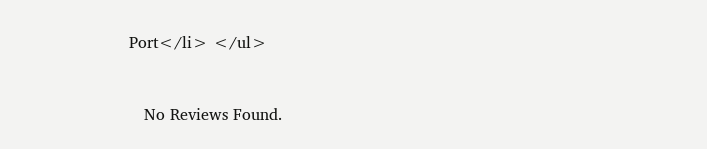Port</li> </ul>


   No Reviews Found.